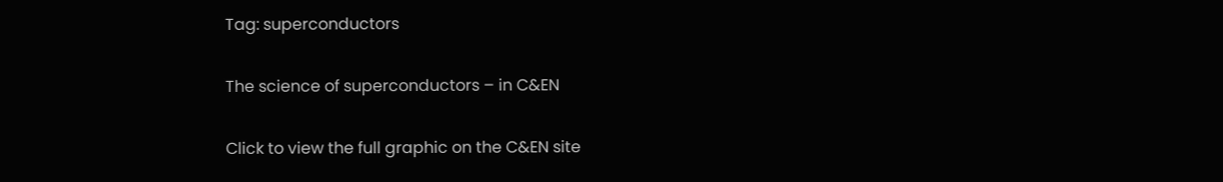Tag: superconductors

The science of superconductors – in C&EN

Click to view the full graphic on the C&EN site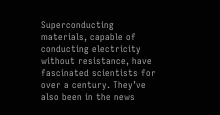Superconducting materials, capable of conducting electricity without resistance, have fascinated scientists for over a century. They’ve also been in the news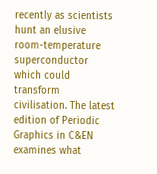recently as scientists hunt an elusive room-temperature superconductor which could transform civilisation. The latest edition of Periodic Graphics in C&EN examines what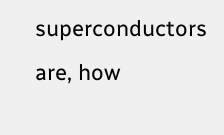superconductors are, how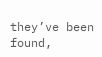they’ve been found,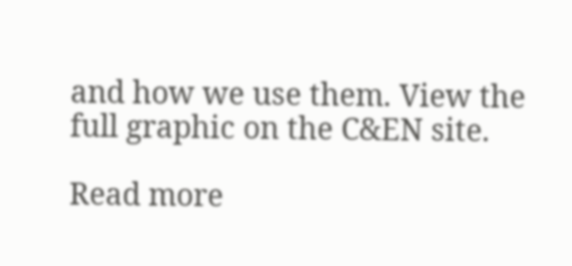and how we use them. View the full graphic on the C&EN site.

Read more